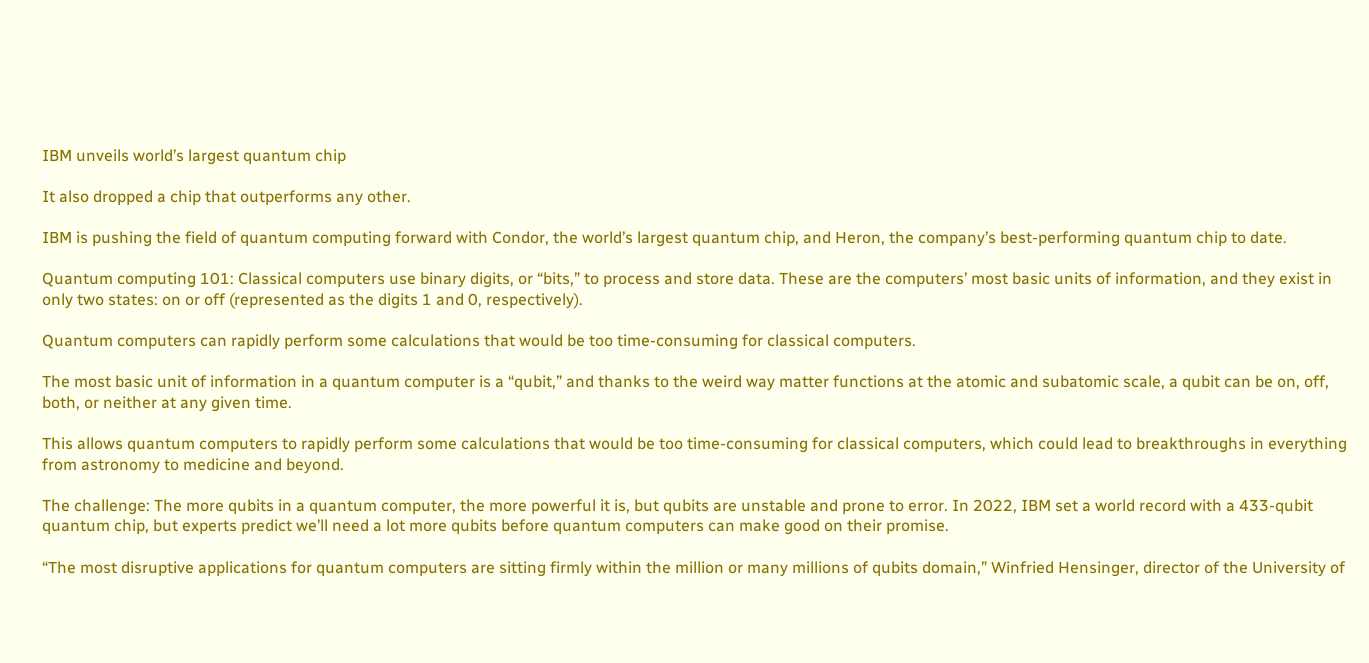IBM unveils world’s largest quantum chip

It also dropped a chip that outperforms any other.

IBM is pushing the field of quantum computing forward with Condor, the world’s largest quantum chip, and Heron, the company’s best-performing quantum chip to date.

Quantum computing 101: Classical computers use binary digits, or “bits,” to process and store data. These are the computers’ most basic units of information, and they exist in only two states: on or off (represented as the digits 1 and 0, respectively).

Quantum computers can rapidly perform some calculations that would be too time-consuming for classical computers.

The most basic unit of information in a quantum computer is a “qubit,” and thanks to the weird way matter functions at the atomic and subatomic scale, a qubit can be on, off, both, or neither at any given time.

This allows quantum computers to rapidly perform some calculations that would be too time-consuming for classical computers, which could lead to breakthroughs in everything from astronomy to medicine and beyond.

The challenge: The more qubits in a quantum computer, the more powerful it is, but qubits are unstable and prone to error. In 2022, IBM set a world record with a 433-qubit quantum chip, but experts predict we’ll need a lot more qubits before quantum computers can make good on their promise.

“The most disruptive applications for quantum computers are sitting firmly within the million or many millions of qubits domain,” Winfried Hensinger, director of the University of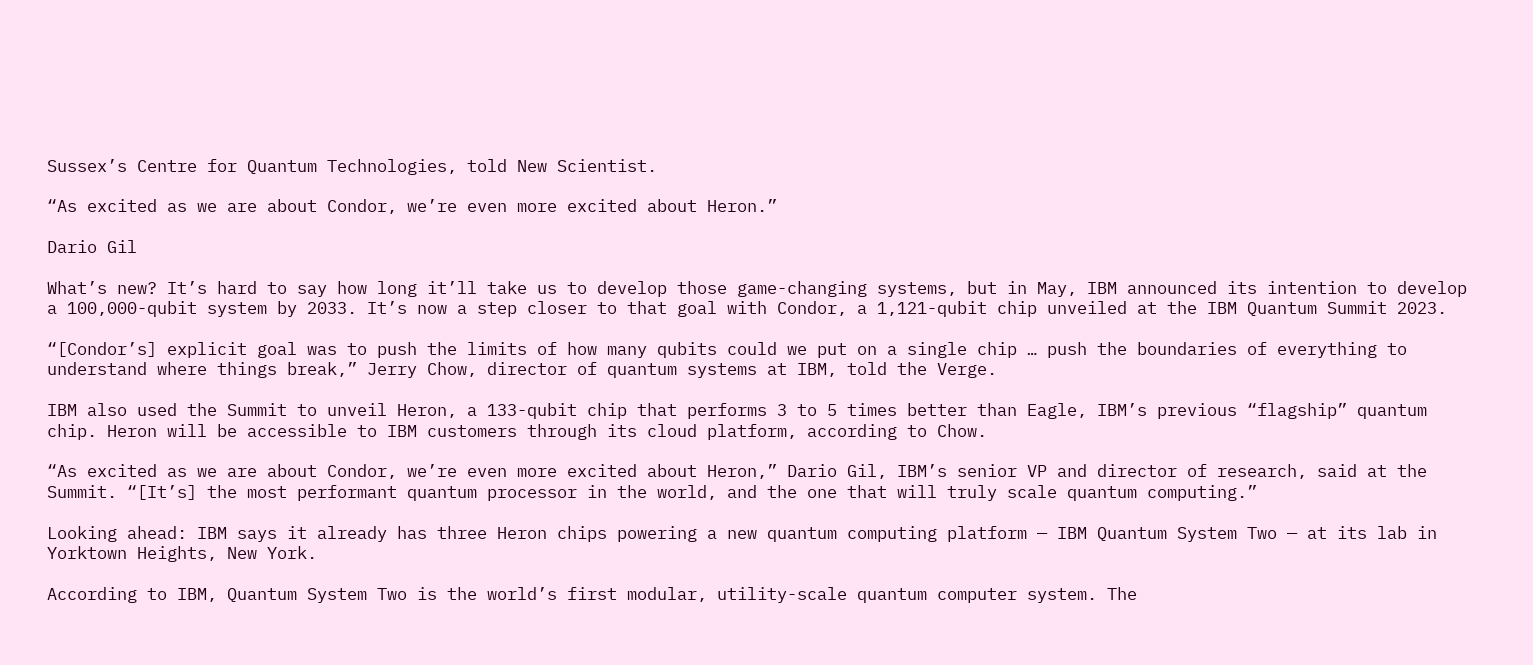Sussex’s Centre for Quantum Technologies, told New Scientist.

“As excited as we are about Condor, we’re even more excited about Heron.”

Dario Gil

What’s new? It’s hard to say how long it’ll take us to develop those game-changing systems, but in May, IBM announced its intention to develop a 100,000-qubit system by 2033. It’s now a step closer to that goal with Condor, a 1,121-qubit chip unveiled at the IBM Quantum Summit 2023.

“[Condor’s] explicit goal was to push the limits of how many qubits could we put on a single chip … push the boundaries of everything to understand where things break,” Jerry Chow, director of quantum systems at IBM, told the Verge.

IBM also used the Summit to unveil Heron, a 133-qubit chip that performs 3 to 5 times better than Eagle, IBM’s previous “flagship” quantum chip. Heron will be accessible to IBM customers through its cloud platform, according to Chow.

“As excited as we are about Condor, we’re even more excited about Heron,” Dario Gil, IBM’s senior VP and director of research, said at the Summit. “[It’s] the most performant quantum processor in the world, and the one that will truly scale quantum computing.”

Looking ahead: IBM says it already has three Heron chips powering a new quantum computing platform — IBM Quantum System Two — at its lab in Yorktown Heights, New York.

According to IBM, Quantum System Two is the world’s first modular, utility-scale quantum computer system. The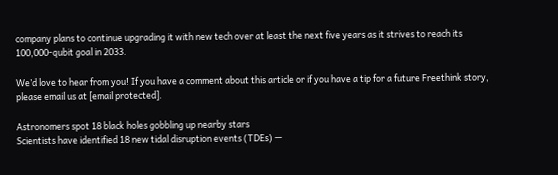company plans to continue upgrading it with new tech over at least the next five years as it strives to reach its 100,000-qubit goal in 2033.

We’d love to hear from you! If you have a comment about this article or if you have a tip for a future Freethink story, please email us at [email protected].

Astronomers spot 18 black holes gobbling up nearby stars
Scientists have identified 18 new tidal disruption events (TDEs) —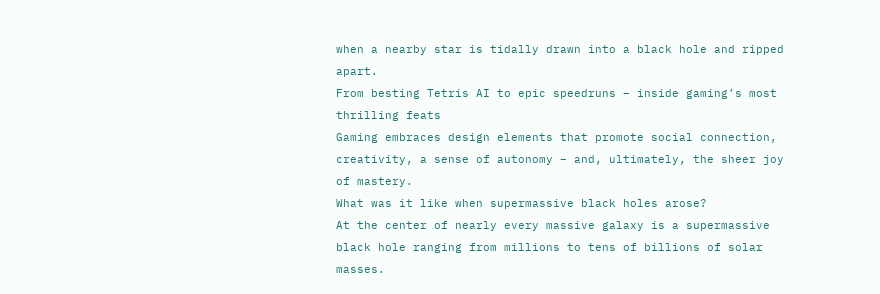when a nearby star is tidally drawn into a black hole and ripped apart.
From besting Tetris AI to epic speedruns – inside gaming’s most thrilling feats
Gaming embraces design elements that promote social connection, creativity, a sense of autonomy – and, ultimately, the sheer joy of mastery.
What was it like when supermassive black holes arose?
At the center of nearly every massive galaxy is a supermassive black hole ranging from millions to tens of billions of solar masses.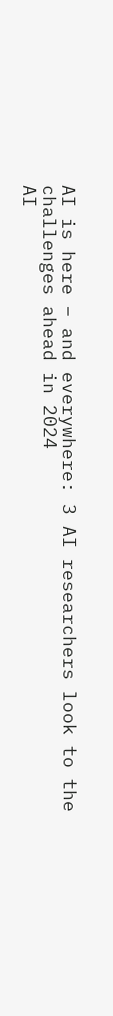AI is here – and everywhere: 3 AI researchers look to the challenges ahead in 2024
AI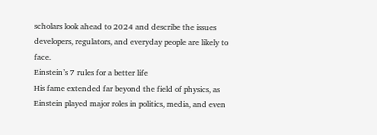scholars look ahead to 2024 and describe the issues developers, regulators, and everyday people are likely to face.
Einstein’s 7 rules for a better life
His fame extended far beyond the field of physics, as Einstein played major roles in politics, media, and even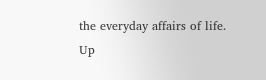the everyday affairs of life.
Up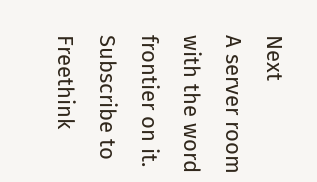Next
A server room with the word frontier on it.
Subscribe to Freethink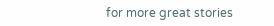for more great stories